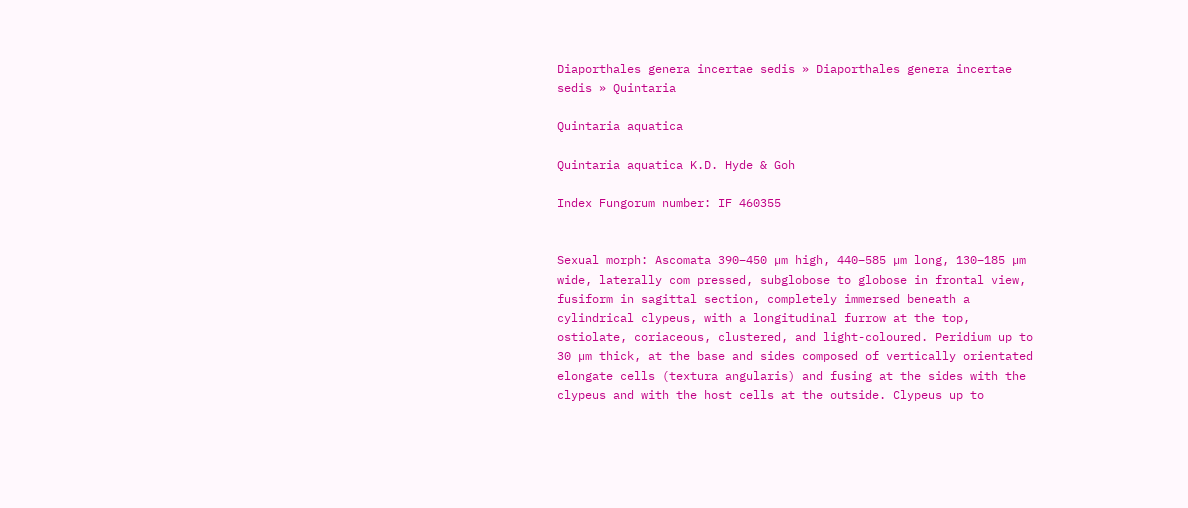Diaporthales genera incertae sedis » Diaporthales genera incertae sedis » Quintaria

Quintaria aquatica

Quintaria aquatica K.D. Hyde & Goh

Index Fungorum number: IF 460355


Sexual morph: Ascomata 390–450 µm high, 440–585 µm long, 130–185 µm wide, laterally com pressed, subglobose to globose in frontal view, fusiform in sagittal section, completely immersed beneath a cylindrical clypeus, with a longitudinal furrow at the top, ostiolate, coriaceous, clustered, and light-coloured. Peridium up to 30 µm thick, at the base and sides composed of vertically orientated elongate cells (textura angularis) and fusing at the sides with the clypeus and with the host cells at the outside. Clypeus up to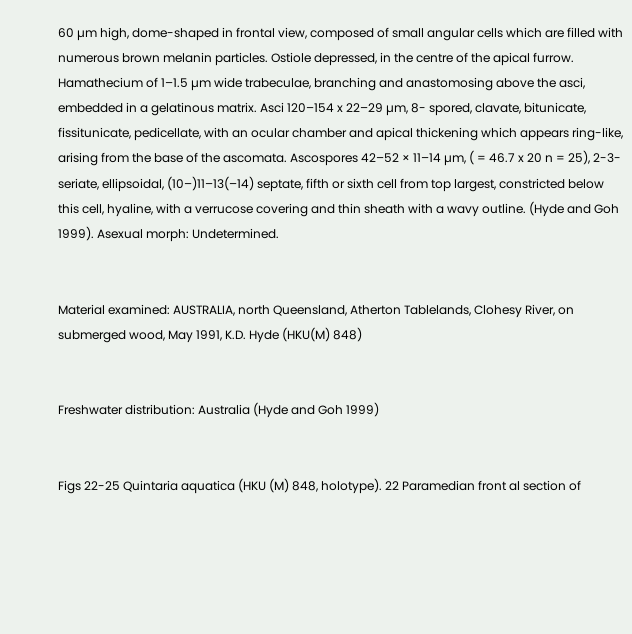60 µm high, dome-shaped in frontal view, composed of small angular cells which are filled with numerous brown melanin particles. Ostiole depressed, in the centre of the apical furrow. Hamathecium of 1–1.5 µm wide trabeculae, branching and anastomosing above the asci, embedded in a gelatinous matrix. Asci 120–154 x 22–29 µm, 8- spored, clavate, bitunicate, fissitunicate, pedicellate, with an ocular chamber and apical thickening which appears ring-like, arising from the base of the ascomata. Ascospores 42–52 × 11–14 µm, ( = 46.7 x 20 n = 25), 2-3-seriate, ellipsoidal, (10–)11–13(–14) septate, fifth or sixth cell from top largest, constricted below this cell, hyaline, with a verrucose covering and thin sheath with a wavy outline. (Hyde and Goh 1999). Asexual morph: Undetermined.


Material examined: AUSTRALIA, north Queensland, Atherton Tablelands, Clohesy River, on submerged wood, May 1991, K.D. Hyde (HKU(M) 848)


Freshwater distribution: Australia (Hyde and Goh 1999)


Figs 22-25 Quintaria aquatica (HKU (M) 848, holotype). 22 Paramedian front al section of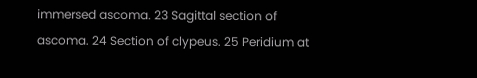immersed ascoma. 23 Sagittal section of ascoma. 24 Section of clypeus. 25 Peridium at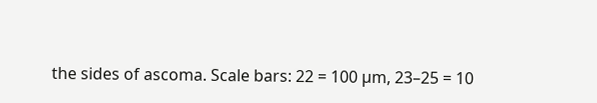the sides of ascoma. Scale bars: 22 = 100 µm, 23–25 = 10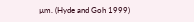µm. (Hyde and Goh 1999)